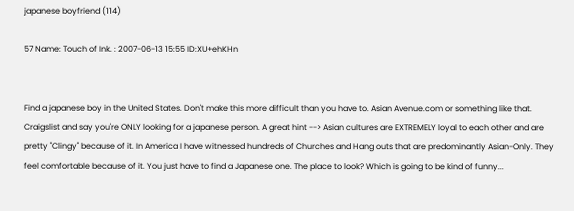japanese boyfriend (114)

57 Name: Touch of Ink. : 2007-06-13 15:55 ID:XU+ehKHn


Find a japanese boy in the United States. Don't make this more difficult than you have to. Asian Avenue.com or something like that. Craigslist and say you're ONLY looking for a japanese person. A great hint --> Asian cultures are EXTREMELY loyal to each other and are pretty "Clingy" because of it. In America I have witnessed hundreds of Churches and Hang outs that are predominantly Asian-Only. They feel comfortable because of it. You just have to find a Japanese one. The place to look? Which is going to be kind of funny...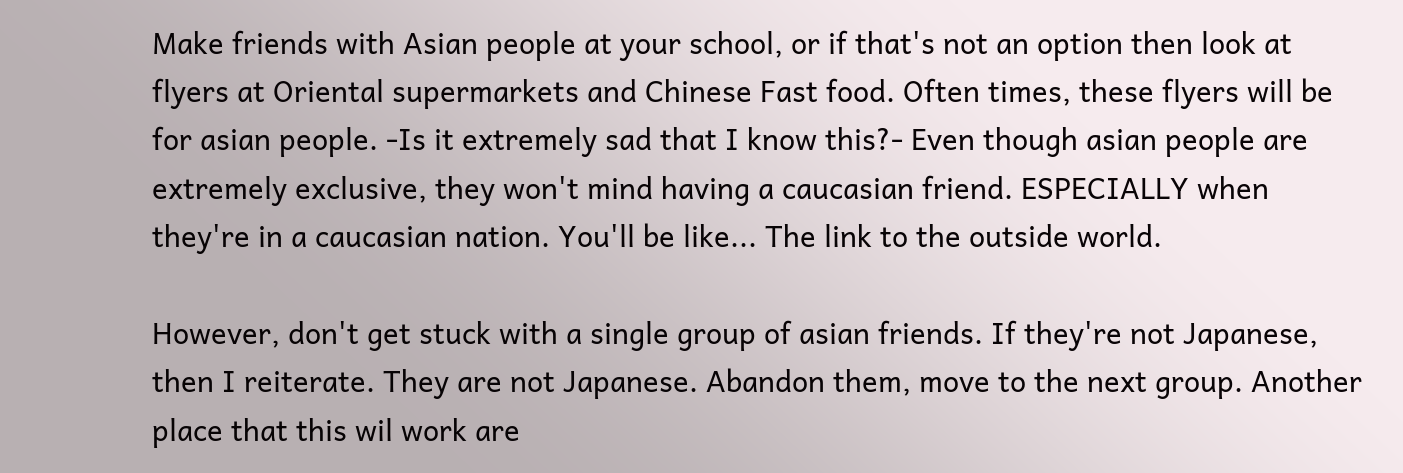Make friends with Asian people at your school, or if that's not an option then look at flyers at Oriental supermarkets and Chinese Fast food. Often times, these flyers will be for asian people. -Is it extremely sad that I know this?- Even though asian people are extremely exclusive, they won't mind having a caucasian friend. ESPECIALLY when they're in a caucasian nation. You'll be like... The link to the outside world.

However, don't get stuck with a single group of asian friends. If they're not Japanese, then I reiterate. They are not Japanese. Abandon them, move to the next group. Another place that this wil work are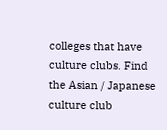colleges that have culture clubs. Find the Asian / Japanese culture club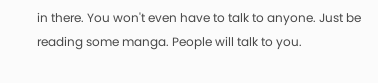in there. You won't even have to talk to anyone. Just be reading some manga. People will talk to you.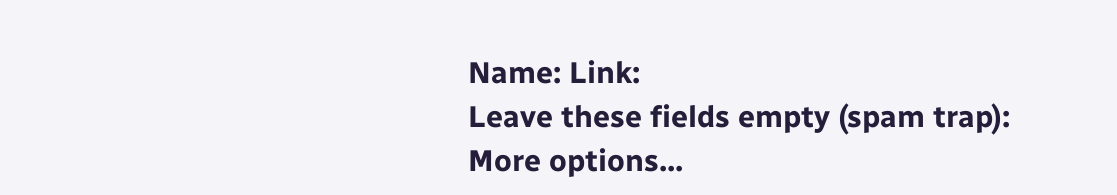Name: Link:
Leave these fields empty (spam trap):
More options...